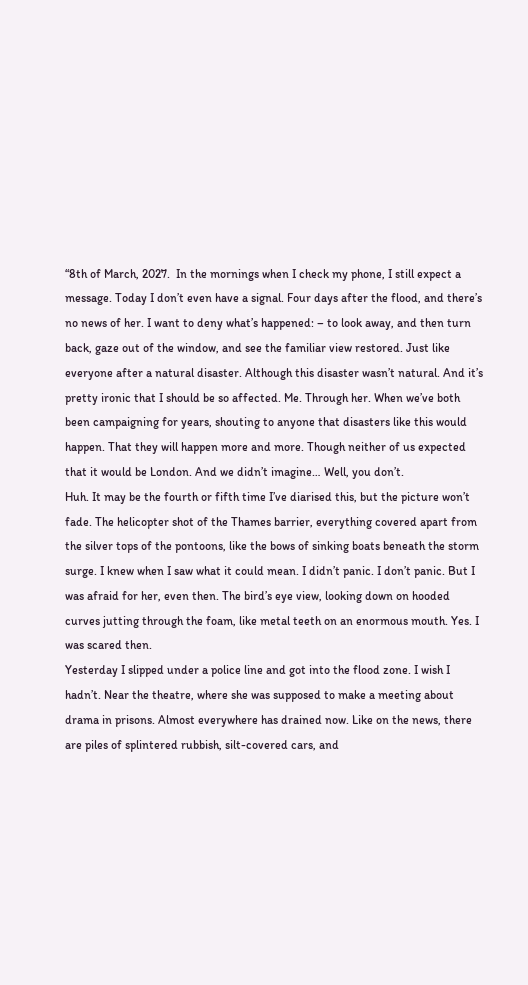“8th of March, 2027.  In the mornings when I check my phone, I still expect a message. Today I don’t even have a signal. Four days after the flood, and there’s no news of her. I want to deny what’s happened: – to look away, and then turn back, gaze out of the window, and see the familiar view restored. Just like everyone after a natural disaster. Although this disaster wasn’t natural. And it’s pretty ironic that I should be so affected. Me. Through her. When we’ve both been campaigning for years, shouting to anyone that disasters like this would happen. That they will happen more and more. Though neither of us expected that it would be London. And we didn’t imagine… Well, you don’t.
Huh. It may be the fourth or fifth time I’ve diarised this, but the picture won’t fade. The helicopter shot of the Thames barrier, everything covered apart from the silver tops of the pontoons, like the bows of sinking boats beneath the storm surge. I knew when I saw what it could mean. I didn’t panic. I don’t panic. But I was afraid for her, even then. The bird’s eye view, looking down on hooded curves jutting through the foam, like metal teeth on an enormous mouth. Yes. I was scared then.
Yesterday I slipped under a police line and got into the flood zone. I wish I hadn’t. Near the theatre, where she was supposed to make a meeting about drama in prisons. Almost everywhere has drained now. Like on the news, there are piles of splintered rubbish, silt-covered cars, and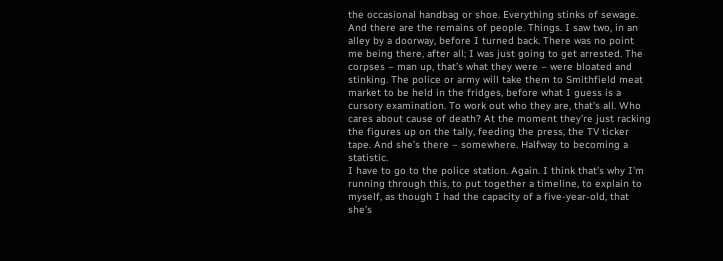the occasional handbag or shoe. Everything stinks of sewage. And there are the remains of people. Things. I saw two, in an alley by a doorway, before I turned back. There was no point me being there, after all; I was just going to get arrested. The corpses – man up, that’s what they were – were bloated and stinking. The police or army will take them to Smithfield meat market to be held in the fridges, before what I guess is a cursory examination. To work out who they are, that’s all. Who cares about cause of death? At the moment they’re just racking the figures up on the tally, feeding the press, the TV ticker tape. And she’s there – somewhere. Halfway to becoming a statistic.
I have to go to the police station. Again. I think that’s why I’m running through this, to put together a timeline, to explain to myself, as though I had the capacity of a five-year-old, that she’s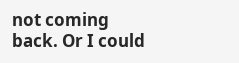not coming back. Or I could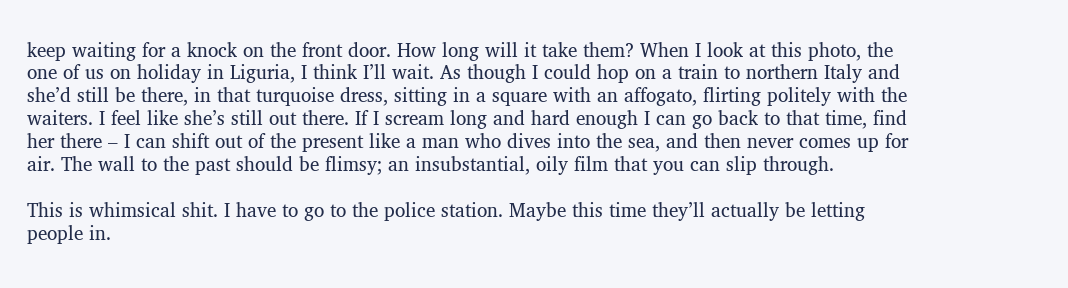keep waiting for a knock on the front door. How long will it take them? When I look at this photo, the one of us on holiday in Liguria, I think I’ll wait. As though I could hop on a train to northern Italy and she’d still be there, in that turquoise dress, sitting in a square with an affogato, flirting politely with the waiters. I feel like she’s still out there. If I scream long and hard enough I can go back to that time, find her there – I can shift out of the present like a man who dives into the sea, and then never comes up for air. The wall to the past should be flimsy; an insubstantial, oily film that you can slip through.

This is whimsical shit. I have to go to the police station. Maybe this time they’ll actually be letting people in.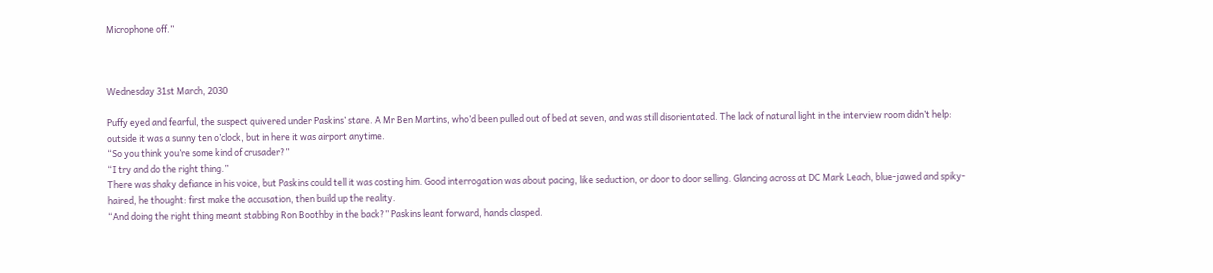Microphone off.”



Wednesday 31st March, 2030

Puffy eyed and fearful, the suspect quivered under Paskins’ stare. A Mr Ben Martins, who’d been pulled out of bed at seven, and was still disorientated. The lack of natural light in the interview room didn’t help: outside it was a sunny ten o’clock, but in here it was airport anytime.
“So you think you’re some kind of crusader?”
“I try and do the right thing.”
There was shaky defiance in his voice, but Paskins could tell it was costing him. Good interrogation was about pacing, like seduction, or door to door selling. Glancing across at DC Mark Leach, blue-jawed and spiky-haired, he thought: first make the accusation, then build up the reality.
“And doing the right thing meant stabbing Ron Boothby in the back?” Paskins leant forward, hands clasped.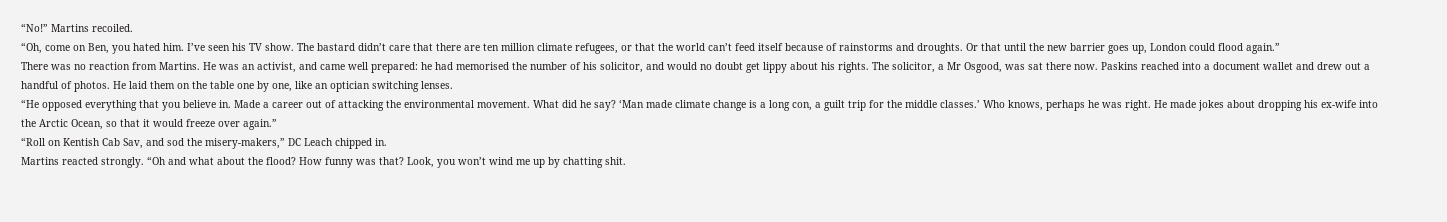“No!” Martins recoiled.
“Oh, come on Ben, you hated him. I’ve seen his TV show. The bastard didn’t care that there are ten million climate refugees, or that the world can’t feed itself because of rainstorms and droughts. Or that until the new barrier goes up, London could flood again.”
There was no reaction from Martins. He was an activist, and came well prepared: he had memorised the number of his solicitor, and would no doubt get lippy about his rights. The solicitor, a Mr Osgood, was sat there now. Paskins reached into a document wallet and drew out a handful of photos. He laid them on the table one by one, like an optician switching lenses.
“He opposed everything that you believe in. Made a career out of attacking the environmental movement. What did he say? ‘Man made climate change is a long con, a guilt trip for the middle classes.’ Who knows, perhaps he was right. He made jokes about dropping his ex-wife into the Arctic Ocean, so that it would freeze over again.”
“Roll on Kentish Cab Sav, and sod the misery-makers,” DC Leach chipped in.
Martins reacted strongly. “Oh and what about the flood? How funny was that? Look, you won’t wind me up by chatting shit.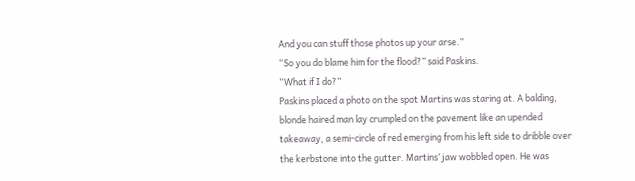And you can stuff those photos up your arse.”
“So you do blame him for the flood?” said Paskins.
“What if I do?”
Paskins placed a photo on the spot Martins was staring at. A balding, blonde haired man lay crumpled on the pavement like an upended takeaway, a semi-circle of red emerging from his left side to dribble over the kerbstone into the gutter. Martins’ jaw wobbled open. He was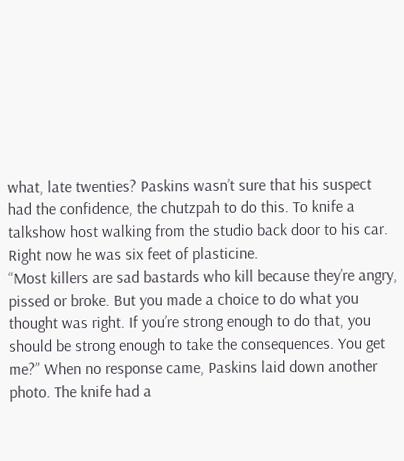what, late twenties? Paskins wasn’t sure that his suspect had the confidence, the chutzpah to do this. To knife a talkshow host walking from the studio back door to his car. Right now he was six feet of plasticine.
“Most killers are sad bastards who kill because they’re angry, pissed or broke. But you made a choice to do what you thought was right. If you’re strong enough to do that, you should be strong enough to take the consequences. You get me?” When no response came, Paskins laid down another photo. The knife had a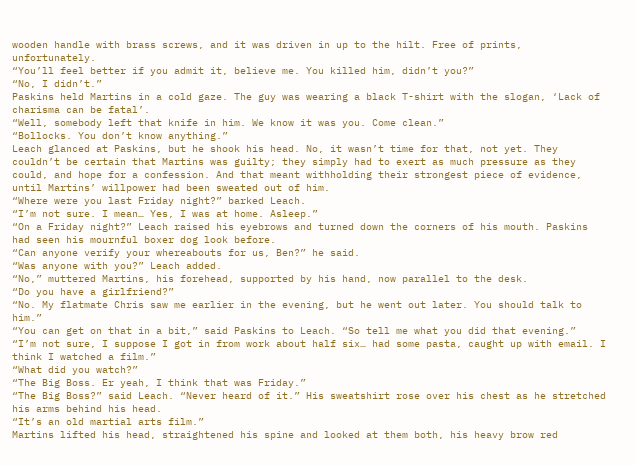wooden handle with brass screws, and it was driven in up to the hilt. Free of prints, unfortunately.
“You’ll feel better if you admit it, believe me. You killed him, didn’t you?”
“No, I didn’t.”
Paskins held Martins in a cold gaze. The guy was wearing a black T-shirt with the slogan, ‘Lack of charisma can be fatal’.
“Well, somebody left that knife in him. We know it was you. Come clean.”
“Bollocks. You don’t know anything.”
Leach glanced at Paskins, but he shook his head. No, it wasn’t time for that, not yet. They couldn’t be certain that Martins was guilty; they simply had to exert as much pressure as they could, and hope for a confession. And that meant withholding their strongest piece of evidence, until Martins’ willpower had been sweated out of him.
“Where were you last Friday night?” barked Leach.
“I’m not sure. I mean… Yes, I was at home. Asleep.”
“On a Friday night?” Leach raised his eyebrows and turned down the corners of his mouth. Paskins had seen his mournful boxer dog look before.
“Can anyone verify your whereabouts for us, Ben?” he said.
“Was anyone with you?” Leach added.
“No,” muttered Martins, his forehead, supported by his hand, now parallel to the desk.
“Do you have a girlfriend?”
“No. My flatmate Chris saw me earlier in the evening, but he went out later. You should talk to him.”
“You can get on that in a bit,” said Paskins to Leach. “So tell me what you did that evening.”
“I’m not sure, I suppose I got in from work about half six… had some pasta, caught up with email. I think I watched a film.”
“What did you watch?”
“The Big Boss. Er yeah, I think that was Friday.”
“The Big Boss?” said Leach. “Never heard of it.” His sweatshirt rose over his chest as he stretched his arms behind his head.
“It’s an old martial arts film.”
Martins lifted his head, straightened his spine and looked at them both, his heavy brow red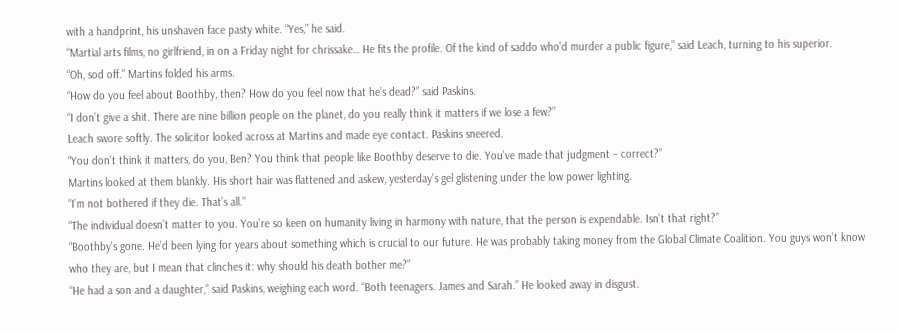with a handprint, his unshaven face pasty white. “Yes,” he said.
“Martial arts films, no girlfriend, in on a Friday night for chrissake… He fits the profile. Of the kind of saddo who’d murder a public figure,” said Leach, turning to his superior.
“Oh, sod off.” Martins folded his arms.
“How do you feel about Boothby, then? How do you feel now that he’s dead?” said Paskins.
“I don’t give a shit. There are nine billion people on the planet, do you really think it matters if we lose a few?”
Leach swore softly. The solicitor looked across at Martins and made eye contact. Paskins sneered.
“You don’t think it matters, do you, Ben? You think that people like Boothby deserve to die. You’ve made that judgment – correct?”
Martins looked at them blankly. His short hair was flattened and askew, yesterday’s gel glistening under the low power lighting.
“I’m not bothered if they die. That’s all.”
“The individual doesn’t matter to you. You’re so keen on humanity living in harmony with nature, that the person is expendable. Isn’t that right?”
“Boothby’s gone. He’d been lying for years about something which is crucial to our future. He was probably taking money from the Global Climate Coalition. You guys won’t know who they are, but I mean that clinches it: why should his death bother me?”
“He had a son and a daughter,” said Paskins, weighing each word. “Both teenagers. James and Sarah.” He looked away in disgust.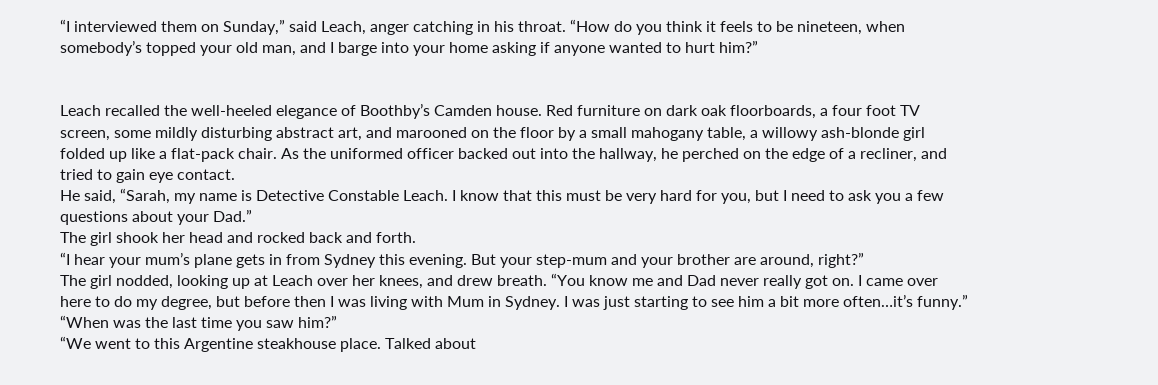“I interviewed them on Sunday,” said Leach, anger catching in his throat. “How do you think it feels to be nineteen, when somebody’s topped your old man, and I barge into your home asking if anyone wanted to hurt him?”


Leach recalled the well-heeled elegance of Boothby’s Camden house. Red furniture on dark oak floorboards, a four foot TV screen, some mildly disturbing abstract art, and marooned on the floor by a small mahogany table, a willowy ash-blonde girl folded up like a flat-pack chair. As the uniformed officer backed out into the hallway, he perched on the edge of a recliner, and tried to gain eye contact.
He said, “Sarah, my name is Detective Constable Leach. I know that this must be very hard for you, but I need to ask you a few questions about your Dad.”
The girl shook her head and rocked back and forth.
“I hear your mum’s plane gets in from Sydney this evening. But your step-mum and your brother are around, right?”
The girl nodded, looking up at Leach over her knees, and drew breath. “You know me and Dad never really got on. I came over here to do my degree, but before then I was living with Mum in Sydney. I was just starting to see him a bit more often…it’s funny.”
“When was the last time you saw him?”
“We went to this Argentine steakhouse place. Talked about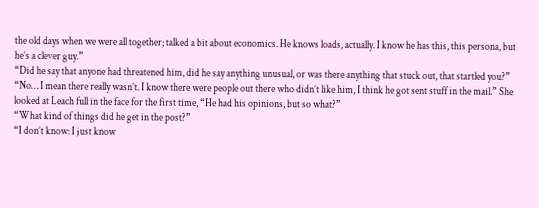the old days when we were all together; talked a bit about economics. He knows loads, actually. I know he has this, this persona, but he’s a clever guy.”
“Did he say that anyone had threatened him, did he say anything unusual, or was there anything that stuck out, that startled you?”
“No… I mean there really wasn’t. I know there were people out there who didn’t like him, I think he got sent stuff in the mail.” She looked at Leach full in the face for the first time, “He had his opinions, but so what?”
“What kind of things did he get in the post?”
“I don’t know: I just know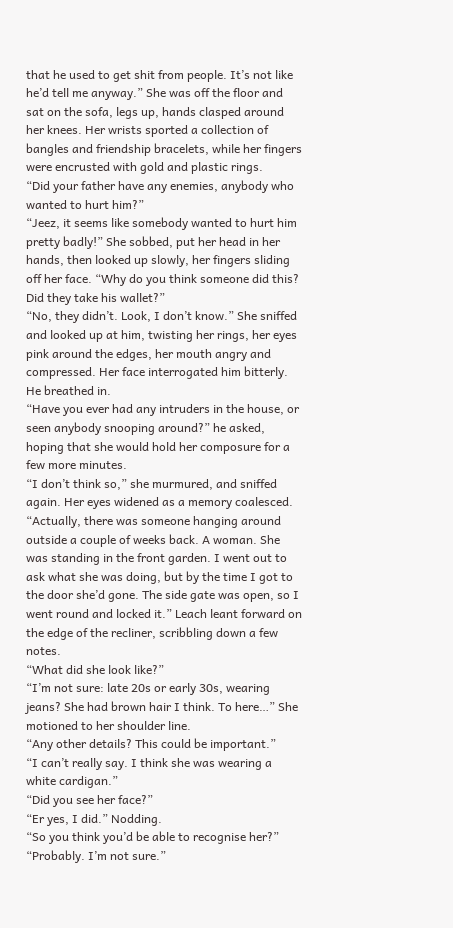that he used to get shit from people. It’s not like he’d tell me anyway.” She was off the floor and sat on the sofa, legs up, hands clasped around her knees. Her wrists sported a collection of bangles and friendship bracelets, while her fingers were encrusted with gold and plastic rings.
“Did your father have any enemies, anybody who wanted to hurt him?”
“Jeez, it seems like somebody wanted to hurt him pretty badly!” She sobbed, put her head in her hands, then looked up slowly, her fingers sliding off her face. “Why do you think someone did this? Did they take his wallet?”
“No, they didn’t. Look, I don’t know.” She sniffed and looked up at him, twisting her rings, her eyes pink around the edges, her mouth angry and compressed. Her face interrogated him bitterly. He breathed in.
“Have you ever had any intruders in the house, or seen anybody snooping around?” he asked, hoping that she would hold her composure for a few more minutes.
“I don’t think so,” she murmured, and sniffed again. Her eyes widened as a memory coalesced.
“Actually, there was someone hanging around outside a couple of weeks back. A woman. She was standing in the front garden. I went out to ask what she was doing, but by the time I got to the door she’d gone. The side gate was open, so I went round and locked it.” Leach leant forward on the edge of the recliner, scribbling down a few notes.
“What did she look like?”
“I’m not sure: late 20s or early 30s, wearing jeans? She had brown hair I think. To here…” She motioned to her shoulder line.
“Any other details? This could be important.”
“I can’t really say. I think she was wearing a white cardigan.”
“Did you see her face?”
“Er yes, I did.” Nodding.
“So you think you’d be able to recognise her?”
“Probably. I’m not sure.”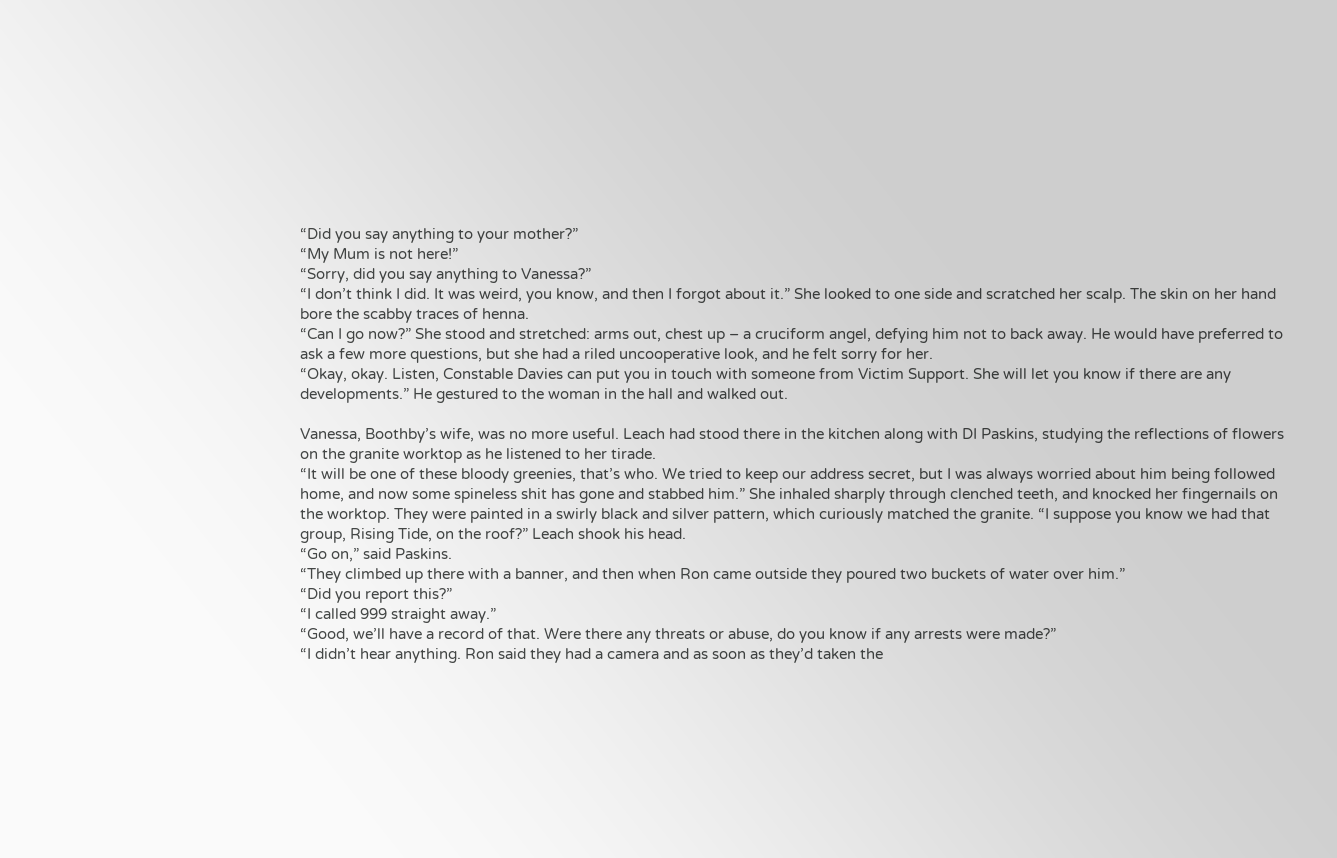“Did you say anything to your mother?”
“My Mum is not here!”
“Sorry, did you say anything to Vanessa?”
“I don’t think I did. It was weird, you know, and then I forgot about it.” She looked to one side and scratched her scalp. The skin on her hand bore the scabby traces of henna.
“Can I go now?” She stood and stretched: arms out, chest up – a cruciform angel, defying him not to back away. He would have preferred to ask a few more questions, but she had a riled uncooperative look, and he felt sorry for her.
“Okay, okay. Listen, Constable Davies can put you in touch with someone from Victim Support. She will let you know if there are any developments.” He gestured to the woman in the hall and walked out.

Vanessa, Boothby’s wife, was no more useful. Leach had stood there in the kitchen along with DI Paskins, studying the reflections of flowers on the granite worktop as he listened to her tirade.
“It will be one of these bloody greenies, that’s who. We tried to keep our address secret, but I was always worried about him being followed home, and now some spineless shit has gone and stabbed him.” She inhaled sharply through clenched teeth, and knocked her fingernails on the worktop. They were painted in a swirly black and silver pattern, which curiously matched the granite. “I suppose you know we had that group, Rising Tide, on the roof?” Leach shook his head.
“Go on,” said Paskins.
“They climbed up there with a banner, and then when Ron came outside they poured two buckets of water over him.”
“Did you report this?”
“I called 999 straight away.”
“Good, we’ll have a record of that. Were there any threats or abuse, do you know if any arrests were made?”
“I didn’t hear anything. Ron said they had a camera and as soon as they’d taken the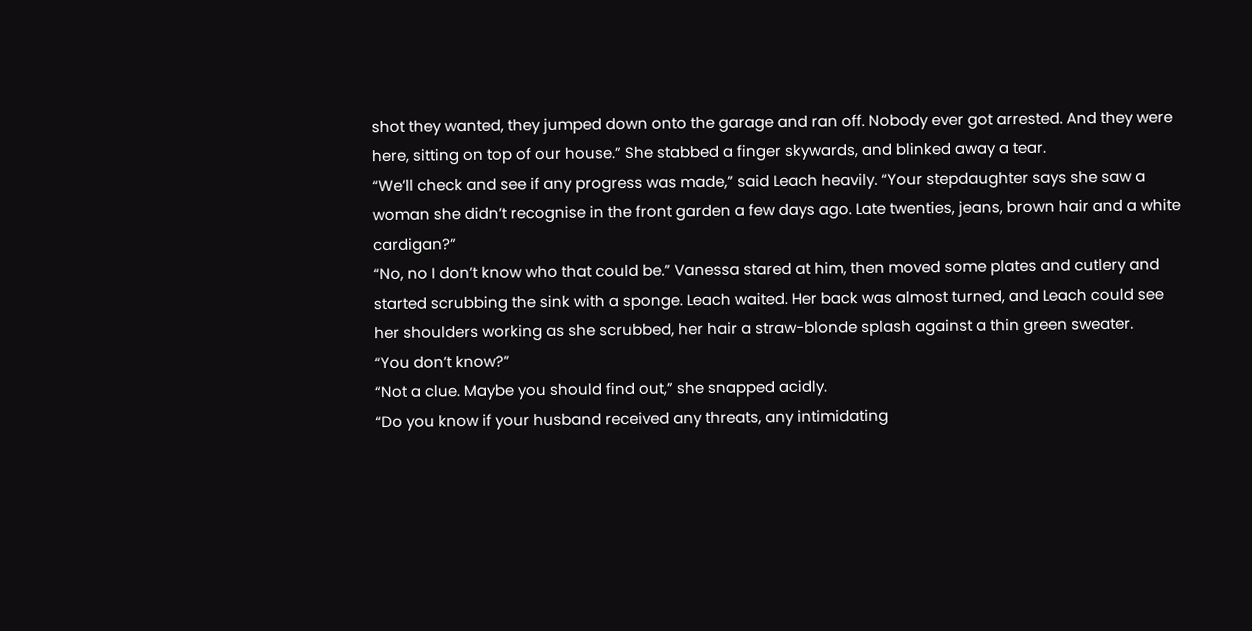shot they wanted, they jumped down onto the garage and ran off. Nobody ever got arrested. And they were here, sitting on top of our house.” She stabbed a finger skywards, and blinked away a tear.
“We’ll check and see if any progress was made,” said Leach heavily. “Your stepdaughter says she saw a woman she didn’t recognise in the front garden a few days ago. Late twenties, jeans, brown hair and a white cardigan?”
“No, no I don’t know who that could be.” Vanessa stared at him, then moved some plates and cutlery and started scrubbing the sink with a sponge. Leach waited. Her back was almost turned, and Leach could see her shoulders working as she scrubbed, her hair a straw-blonde splash against a thin green sweater.
“You don’t know?”
“Not a clue. Maybe you should find out,” she snapped acidly.
“Do you know if your husband received any threats, any intimidating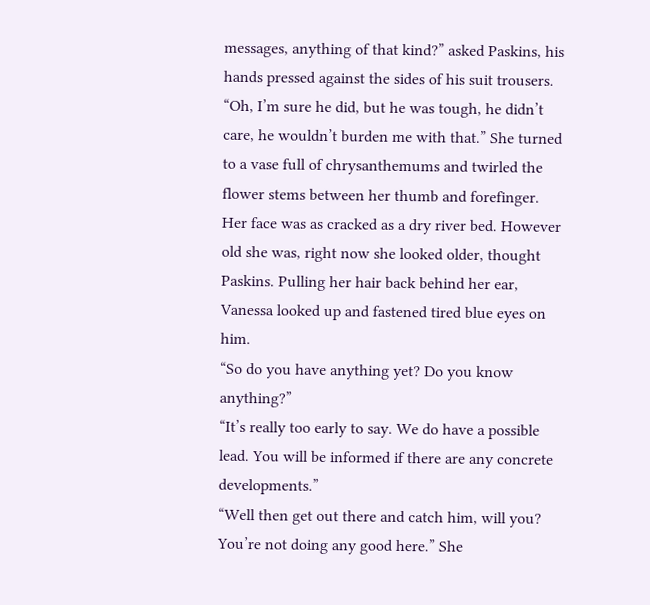messages, anything of that kind?” asked Paskins, his hands pressed against the sides of his suit trousers.
“Oh, I’m sure he did, but he was tough, he didn’t care, he wouldn’t burden me with that.” She turned to a vase full of chrysanthemums and twirled the flower stems between her thumb and forefinger. Her face was as cracked as a dry river bed. However old she was, right now she looked older, thought Paskins. Pulling her hair back behind her ear, Vanessa looked up and fastened tired blue eyes on him.
“So do you have anything yet? Do you know anything?”
“It’s really too early to say. We do have a possible lead. You will be informed if there are any concrete developments.”
“Well then get out there and catch him, will you? You’re not doing any good here.” She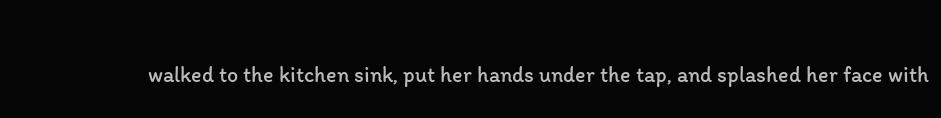walked to the kitchen sink, put her hands under the tap, and splashed her face with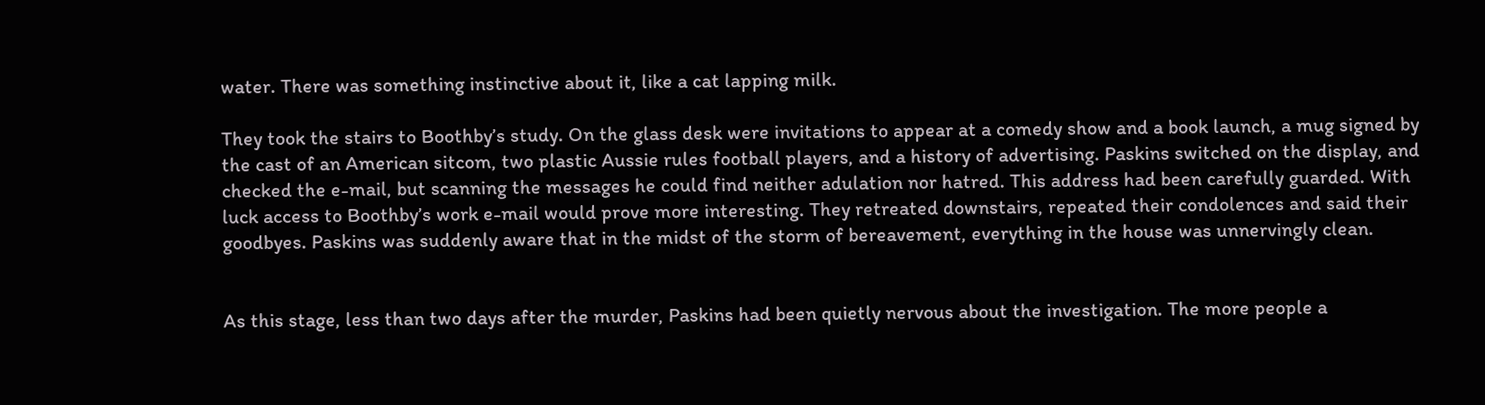water. There was something instinctive about it, like a cat lapping milk.

They took the stairs to Boothby’s study. On the glass desk were invitations to appear at a comedy show and a book launch, a mug signed by the cast of an American sitcom, two plastic Aussie rules football players, and a history of advertising. Paskins switched on the display, and checked the e-mail, but scanning the messages he could find neither adulation nor hatred. This address had been carefully guarded. With luck access to Boothby’s work e-mail would prove more interesting. They retreated downstairs, repeated their condolences and said their goodbyes. Paskins was suddenly aware that in the midst of the storm of bereavement, everything in the house was unnervingly clean.


As this stage, less than two days after the murder, Paskins had been quietly nervous about the investigation. The more people a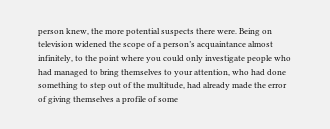person knew, the more potential suspects there were. Being on television widened the scope of a person’s acquaintance almost infinitely, to the point where you could only investigate people who had managed to bring themselves to your attention, who had done something to step out of the multitude, had already made the error of giving themselves a profile of some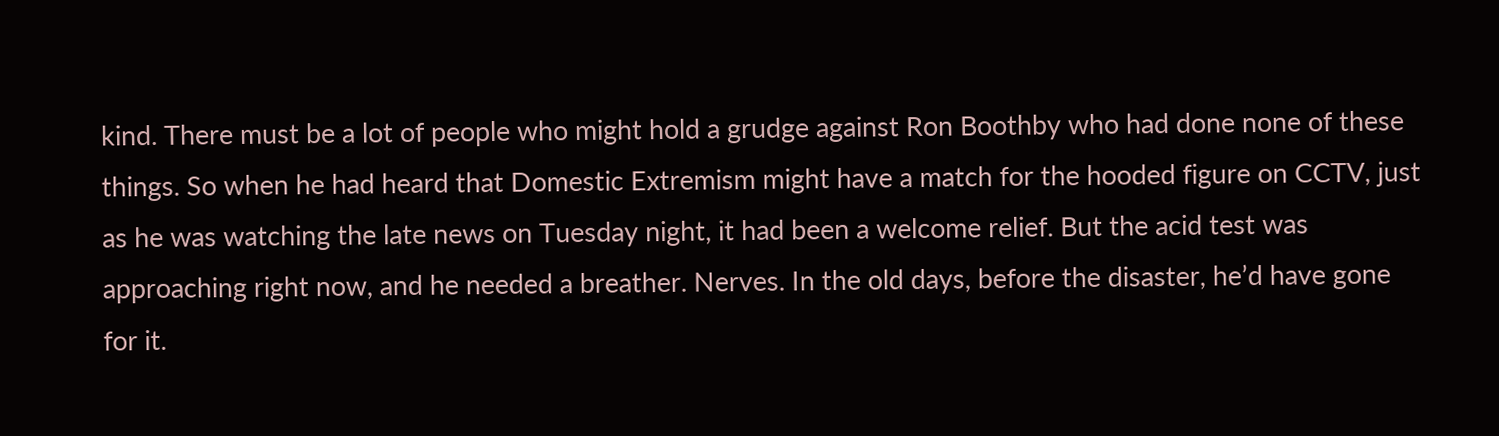kind. There must be a lot of people who might hold a grudge against Ron Boothby who had done none of these things. So when he had heard that Domestic Extremism might have a match for the hooded figure on CCTV, just as he was watching the late news on Tuesday night, it had been a welcome relief. But the acid test was approaching right now, and he needed a breather. Nerves. In the old days, before the disaster, he’d have gone for it.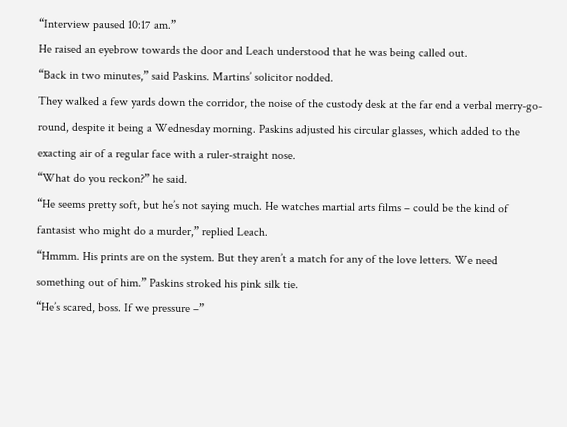“Interview paused 10:17 am.”
He raised an eyebrow towards the door and Leach understood that he was being called out.
“Back in two minutes,” said Paskins. Martins’ solicitor nodded.
They walked a few yards down the corridor, the noise of the custody desk at the far end a verbal merry-go-round, despite it being a Wednesday morning. Paskins adjusted his circular glasses, which added to the exacting air of a regular face with a ruler-straight nose.
“What do you reckon?” he said.
“He seems pretty soft, but he’s not saying much. He watches martial arts films – could be the kind of fantasist who might do a murder,” replied Leach.
“Hmmm. His prints are on the system. But they aren’t a match for any of the love letters. We need something out of him.” Paskins stroked his pink silk tie.
“He’s scared, boss. If we pressure –”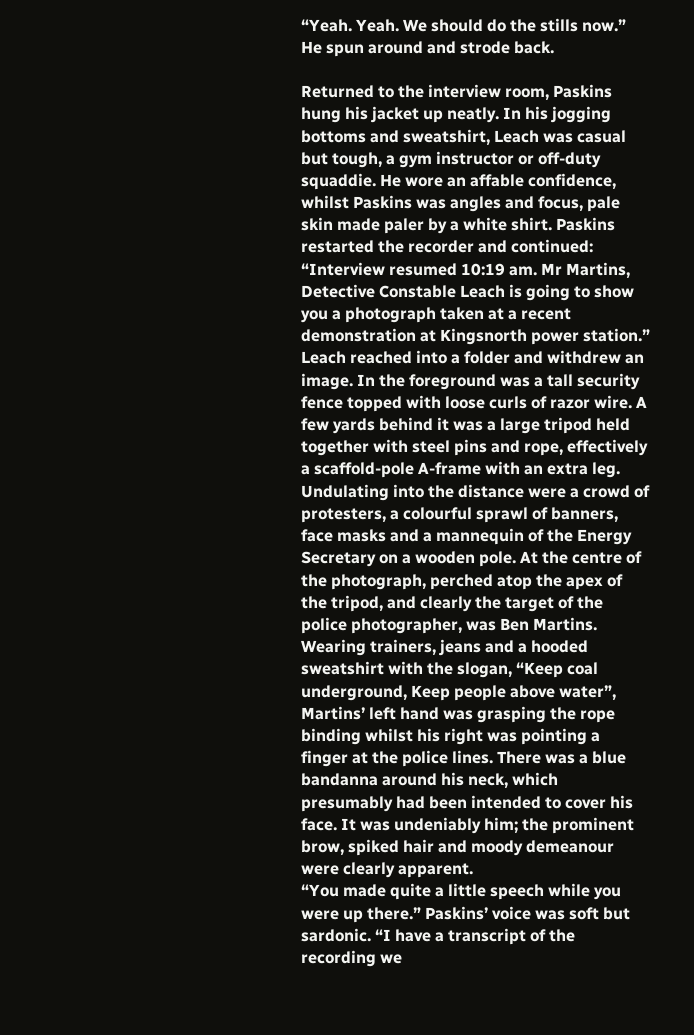“Yeah. Yeah. We should do the stills now.” He spun around and strode back.

Returned to the interview room, Paskins hung his jacket up neatly. In his jogging bottoms and sweatshirt, Leach was casual but tough, a gym instructor or off-duty squaddie. He wore an affable confidence, whilst Paskins was angles and focus, pale skin made paler by a white shirt. Paskins restarted the recorder and continued:
“Interview resumed 10:19 am. Mr Martins, Detective Constable Leach is going to show you a photograph taken at a recent demonstration at Kingsnorth power station.”
Leach reached into a folder and withdrew an image. In the foreground was a tall security fence topped with loose curls of razor wire. A few yards behind it was a large tripod held together with steel pins and rope, effectively a scaffold-pole A-frame with an extra leg. Undulating into the distance were a crowd of protesters, a colourful sprawl of banners, face masks and a mannequin of the Energy Secretary on a wooden pole. At the centre of the photograph, perched atop the apex of the tripod, and clearly the target of the police photographer, was Ben Martins. Wearing trainers, jeans and a hooded sweatshirt with the slogan, “Keep coal underground, Keep people above water”, Martins’ left hand was grasping the rope binding whilst his right was pointing a finger at the police lines. There was a blue bandanna around his neck, which presumably had been intended to cover his face. It was undeniably him; the prominent brow, spiked hair and moody demeanour were clearly apparent.
“You made quite a little speech while you were up there.” Paskins’ voice was soft but sardonic. “I have a transcript of the recording we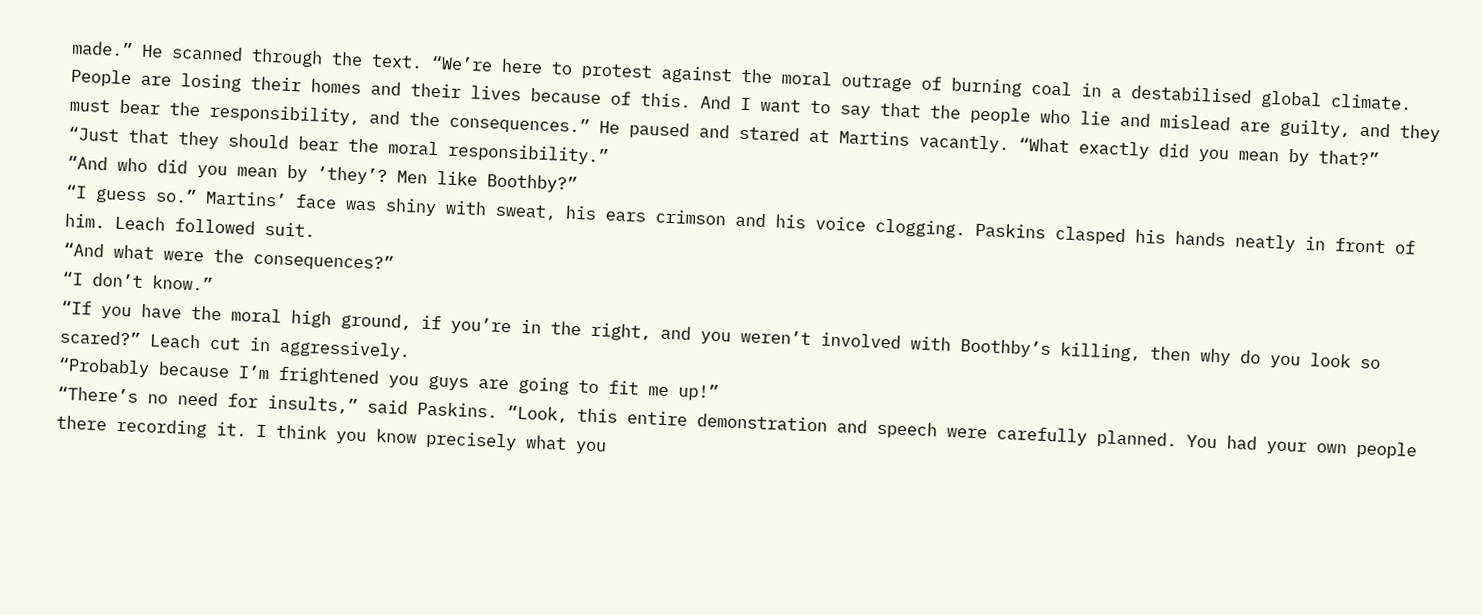made.” He scanned through the text. “We’re here to protest against the moral outrage of burning coal in a destabilised global climate. People are losing their homes and their lives because of this. And I want to say that the people who lie and mislead are guilty, and they must bear the responsibility, and the consequences.” He paused and stared at Martins vacantly. “What exactly did you mean by that?”
“Just that they should bear the moral responsibility.”
“And who did you mean by ‘they’? Men like Boothby?”
“I guess so.” Martins’ face was shiny with sweat, his ears crimson and his voice clogging. Paskins clasped his hands neatly in front of him. Leach followed suit.
“And what were the consequences?”
“I don’t know.”
“If you have the moral high ground, if you’re in the right, and you weren’t involved with Boothby’s killing, then why do you look so scared?” Leach cut in aggressively.
“Probably because I’m frightened you guys are going to fit me up!”
“There’s no need for insults,” said Paskins. “Look, this entire demonstration and speech were carefully planned. You had your own people there recording it. I think you know precisely what you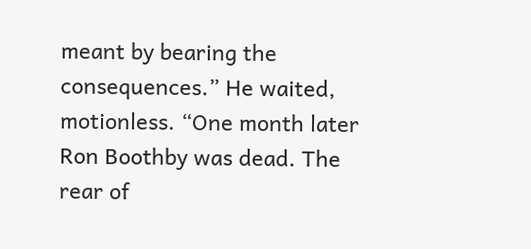meant by bearing the consequences.” He waited, motionless. “One month later Ron Boothby was dead. The rear of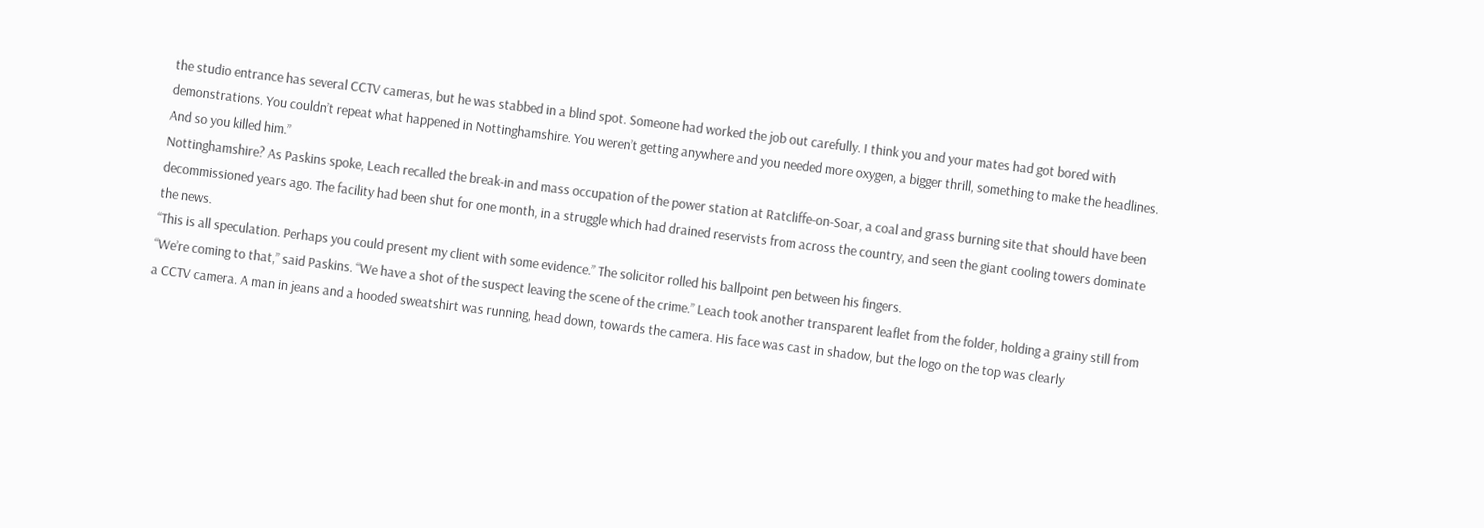the studio entrance has several CCTV cameras, but he was stabbed in a blind spot. Someone had worked the job out carefully. I think you and your mates had got bored with demonstrations. You couldn’t repeat what happened in Nottinghamshire. You weren’t getting anywhere and you needed more oxygen, a bigger thrill, something to make the headlines. And so you killed him.”
Nottinghamshire? As Paskins spoke, Leach recalled the break-in and mass occupation of the power station at Ratcliffe-on-Soar, a coal and grass burning site that should have been decommissioned years ago. The facility had been shut for one month, in a struggle which had drained reservists from across the country, and seen the giant cooling towers dominate the news.
“This is all speculation. Perhaps you could present my client with some evidence.” The solicitor rolled his ballpoint pen between his fingers.
“We’re coming to that,” said Paskins. “We have a shot of the suspect leaving the scene of the crime.” Leach took another transparent leaflet from the folder, holding a grainy still from a CCTV camera. A man in jeans and a hooded sweatshirt was running, head down, towards the camera. His face was cast in shadow, but the logo on the top was clearly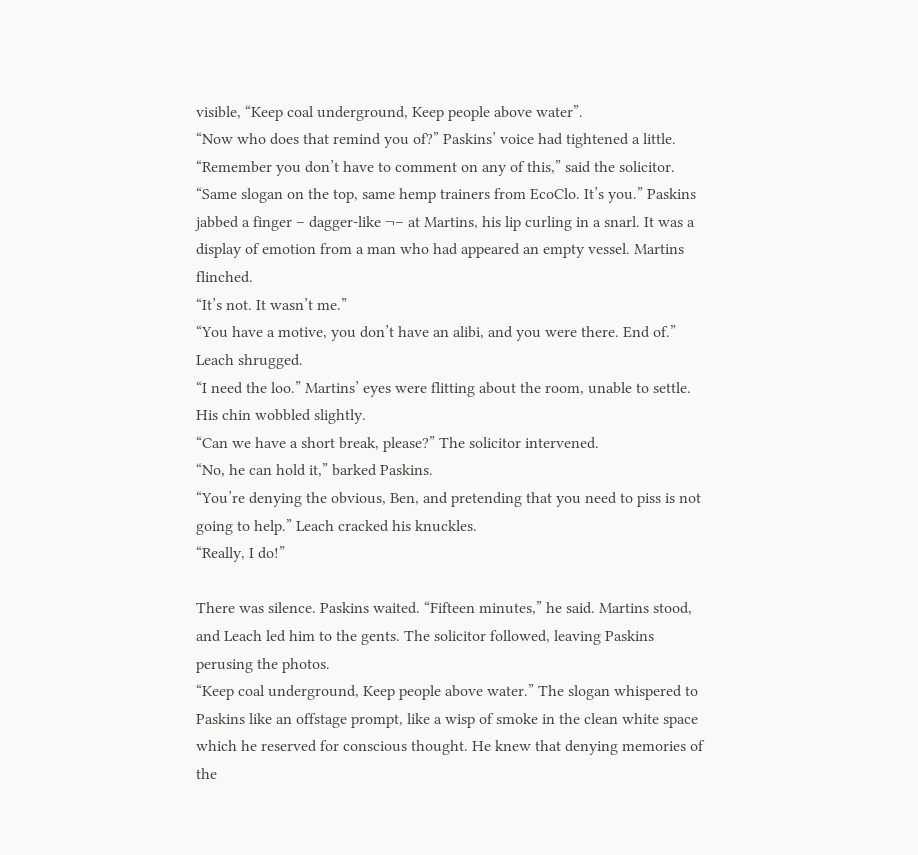visible, “Keep coal underground, Keep people above water”.
“Now who does that remind you of?” Paskins’ voice had tightened a little.
“Remember you don’t have to comment on any of this,” said the solicitor.
“Same slogan on the top, same hemp trainers from EcoClo. It’s you.” Paskins jabbed a finger – dagger-like ¬– at Martins, his lip curling in a snarl. It was a display of emotion from a man who had appeared an empty vessel. Martins flinched.
“It’s not. It wasn’t me.”
“You have a motive, you don’t have an alibi, and you were there. End of.” Leach shrugged.
“I need the loo.” Martins’ eyes were flitting about the room, unable to settle. His chin wobbled slightly.
“Can we have a short break, please?” The solicitor intervened.
“No, he can hold it,” barked Paskins.
“You’re denying the obvious, Ben, and pretending that you need to piss is not going to help.” Leach cracked his knuckles.
“Really, I do!”

There was silence. Paskins waited. “Fifteen minutes,” he said. Martins stood, and Leach led him to the gents. The solicitor followed, leaving Paskins perusing the photos.
“Keep coal underground, Keep people above water.” The slogan whispered to Paskins like an offstage prompt, like a wisp of smoke in the clean white space which he reserved for conscious thought. He knew that denying memories of the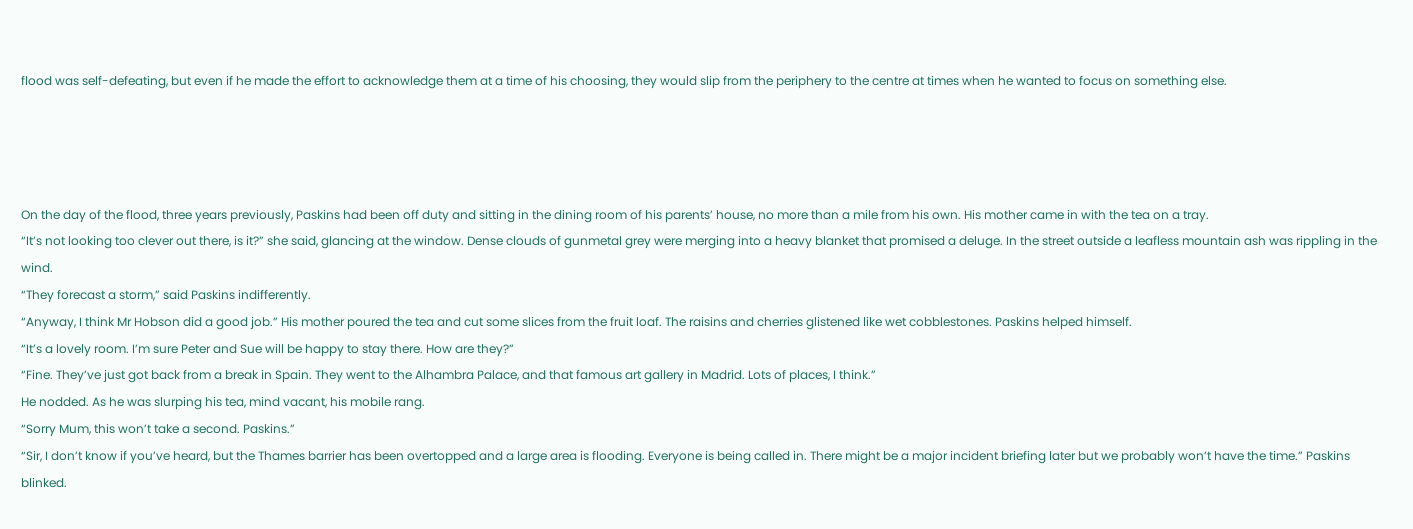flood was self-defeating, but even if he made the effort to acknowledge them at a time of his choosing, they would slip from the periphery to the centre at times when he wanted to focus on something else.




On the day of the flood, three years previously, Paskins had been off duty and sitting in the dining room of his parents’ house, no more than a mile from his own. His mother came in with the tea on a tray.
“It’s not looking too clever out there, is it?” she said, glancing at the window. Dense clouds of gunmetal grey were merging into a heavy blanket that promised a deluge. In the street outside a leafless mountain ash was rippling in the wind.
“They forecast a storm,” said Paskins indifferently.
“Anyway, I think Mr Hobson did a good job.” His mother poured the tea and cut some slices from the fruit loaf. The raisins and cherries glistened like wet cobblestones. Paskins helped himself.
“It’s a lovely room. I’m sure Peter and Sue will be happy to stay there. How are they?”
“Fine. They’ve just got back from a break in Spain. They went to the Alhambra Palace, and that famous art gallery in Madrid. Lots of places, I think.”
He nodded. As he was slurping his tea, mind vacant, his mobile rang.
“Sorry Mum, this won’t take a second. Paskins.”
“Sir, I don’t know if you’ve heard, but the Thames barrier has been overtopped and a large area is flooding. Everyone is being called in. There might be a major incident briefing later but we probably won’t have the time.” Paskins blinked.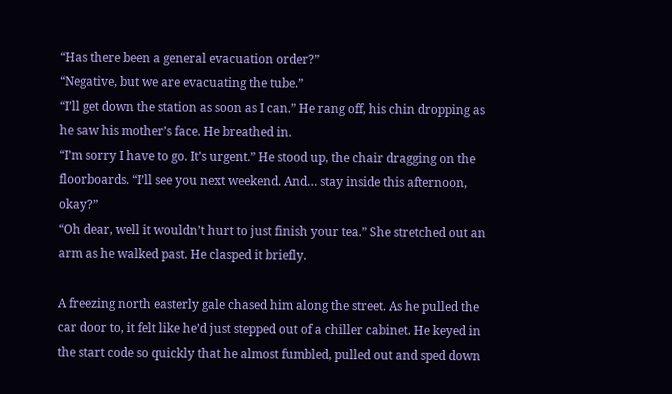“Has there been a general evacuation order?”
“Negative, but we are evacuating the tube.”
“I’ll get down the station as soon as I can.” He rang off, his chin dropping as he saw his mother’s face. He breathed in.
“I’m sorry I have to go. It’s urgent.” He stood up, the chair dragging on the floorboards. “I’ll see you next weekend. And… stay inside this afternoon, okay?”
“Oh dear, well it wouldn’t hurt to just finish your tea.” She stretched out an arm as he walked past. He clasped it briefly.

A freezing north easterly gale chased him along the street. As he pulled the car door to, it felt like he’d just stepped out of a chiller cabinet. He keyed in the start code so quickly that he almost fumbled, pulled out and sped down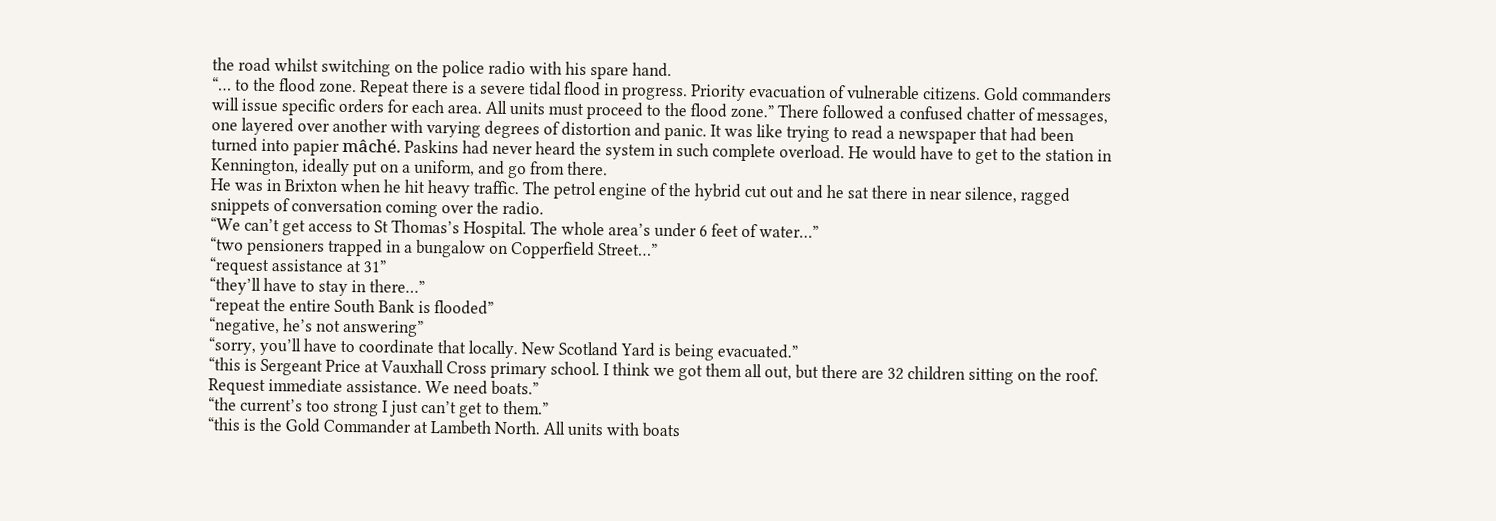the road whilst switching on the police radio with his spare hand.
“… to the flood zone. Repeat there is a severe tidal flood in progress. Priority evacuation of vulnerable citizens. Gold commanders will issue specific orders for each area. All units must proceed to the flood zone.” There followed a confused chatter of messages, one layered over another with varying degrees of distortion and panic. It was like trying to read a newspaper that had been turned into papier mâché. Paskins had never heard the system in such complete overload. He would have to get to the station in Kennington, ideally put on a uniform, and go from there.
He was in Brixton when he hit heavy traffic. The petrol engine of the hybrid cut out and he sat there in near silence, ragged snippets of conversation coming over the radio.
“We can’t get access to St Thomas’s Hospital. The whole area’s under 6 feet of water…”
“two pensioners trapped in a bungalow on Copperfield Street…”
“request assistance at 31”
“they’ll have to stay in there…”
“repeat the entire South Bank is flooded”
“negative, he’s not answering”
“sorry, you’ll have to coordinate that locally. New Scotland Yard is being evacuated.”
“this is Sergeant Price at Vauxhall Cross primary school. I think we got them all out, but there are 32 children sitting on the roof. Request immediate assistance. We need boats.”
“the current’s too strong I just can’t get to them.”
“this is the Gold Commander at Lambeth North. All units with boats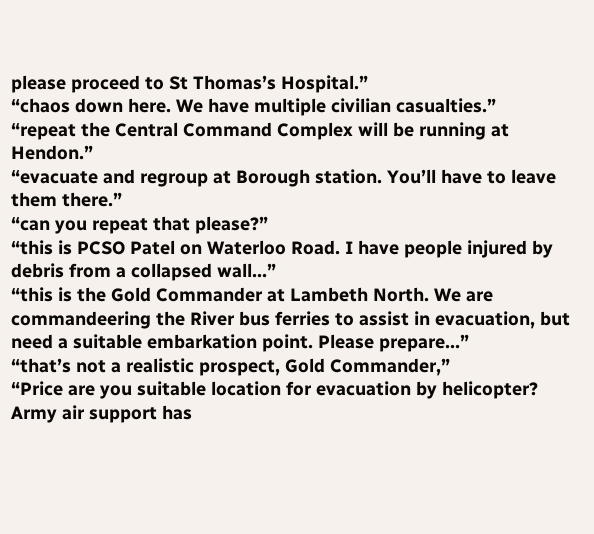please proceed to St Thomas’s Hospital.”
“chaos down here. We have multiple civilian casualties.”
“repeat the Central Command Complex will be running at Hendon.”
“evacuate and regroup at Borough station. You’ll have to leave them there.”
“can you repeat that please?”
“this is PCSO Patel on Waterloo Road. I have people injured by debris from a collapsed wall…”
“this is the Gold Commander at Lambeth North. We are commandeering the River bus ferries to assist in evacuation, but need a suitable embarkation point. Please prepare…”
“that’s not a realistic prospect, Gold Commander,”
“Price are you suitable location for evacuation by helicopter? Army air support has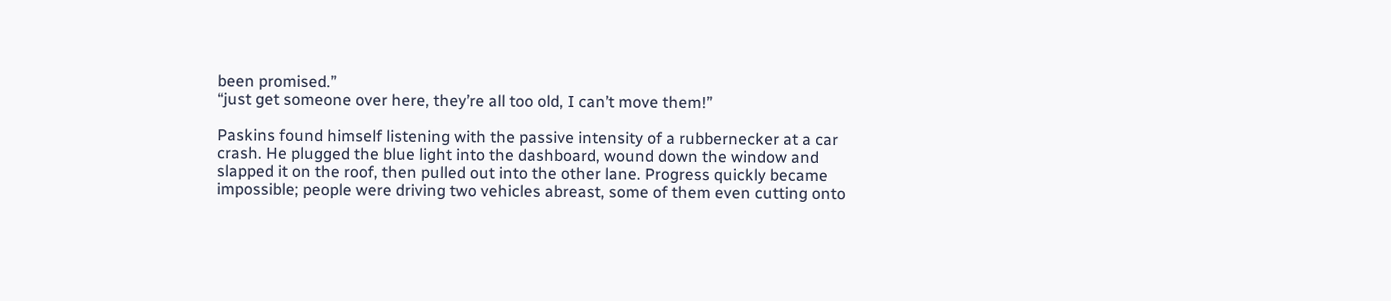been promised.”
“just get someone over here, they’re all too old, I can’t move them!”

Paskins found himself listening with the passive intensity of a rubbernecker at a car crash. He plugged the blue light into the dashboard, wound down the window and slapped it on the roof, then pulled out into the other lane. Progress quickly became impossible; people were driving two vehicles abreast, some of them even cutting onto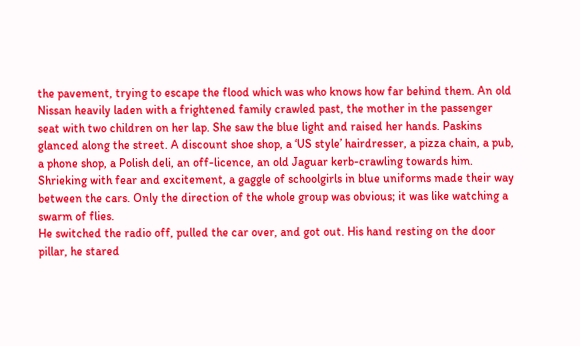the pavement, trying to escape the flood which was who knows how far behind them. An old Nissan heavily laden with a frightened family crawled past, the mother in the passenger seat with two children on her lap. She saw the blue light and raised her hands. Paskins glanced along the street. A discount shoe shop, a ‘US style’ hairdresser, a pizza chain, a pub, a phone shop, a Polish deli, an off-licence, an old Jaguar kerb-crawling towards him. Shrieking with fear and excitement, a gaggle of schoolgirls in blue uniforms made their way between the cars. Only the direction of the whole group was obvious; it was like watching a swarm of flies.
He switched the radio off, pulled the car over, and got out. His hand resting on the door pillar, he stared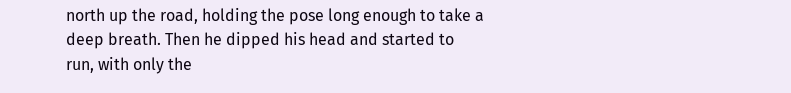north up the road, holding the pose long enough to take a deep breath. Then he dipped his head and started to run, with only the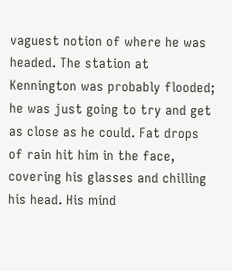vaguest notion of where he was headed. The station at Kennington was probably flooded; he was just going to try and get as close as he could. Fat drops of rain hit him in the face, covering his glasses and chilling his head. His mind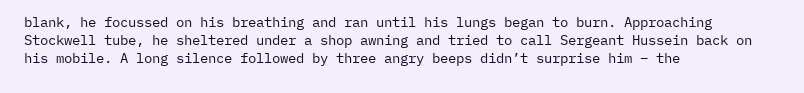blank, he focussed on his breathing and ran until his lungs began to burn. Approaching Stockwell tube, he sheltered under a shop awning and tried to call Sergeant Hussein back on his mobile. A long silence followed by three angry beeps didn’t surprise him – the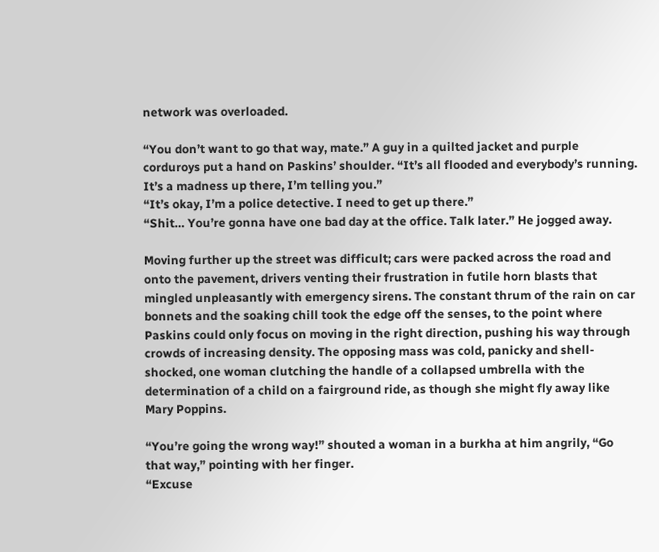network was overloaded.

“You don’t want to go that way, mate.” A guy in a quilted jacket and purple corduroys put a hand on Paskins’ shoulder. “It’s all flooded and everybody’s running. It’s a madness up there, I’m telling you.”
“It’s okay, I’m a police detective. I need to get up there.”
“Shit… You’re gonna have one bad day at the office. Talk later.” He jogged away.

Moving further up the street was difficult; cars were packed across the road and onto the pavement, drivers venting their frustration in futile horn blasts that mingled unpleasantly with emergency sirens. The constant thrum of the rain on car bonnets and the soaking chill took the edge off the senses, to the point where Paskins could only focus on moving in the right direction, pushing his way through crowds of increasing density. The opposing mass was cold, panicky and shell-shocked, one woman clutching the handle of a collapsed umbrella with the determination of a child on a fairground ride, as though she might fly away like Mary Poppins.

“You’re going the wrong way!” shouted a woman in a burkha at him angrily, “Go that way,” pointing with her finger.
“Excuse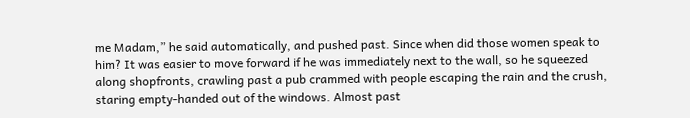me Madam,” he said automatically, and pushed past. Since when did those women speak to him? It was easier to move forward if he was immediately next to the wall, so he squeezed along shopfronts, crawling past a pub crammed with people escaping the rain and the crush, staring empty-handed out of the windows. Almost past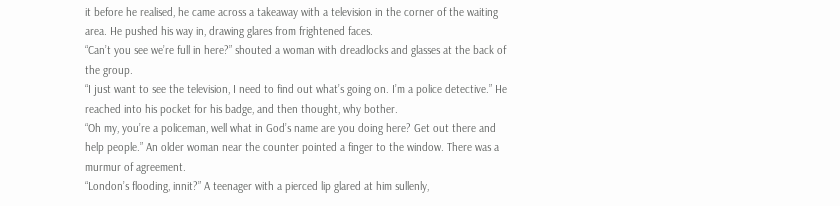it before he realised, he came across a takeaway with a television in the corner of the waiting area. He pushed his way in, drawing glares from frightened faces.
“Can’t you see we’re full in here?” shouted a woman with dreadlocks and glasses at the back of the group.
“I just want to see the television, I need to find out what’s going on. I’m a police detective.” He reached into his pocket for his badge, and then thought, why bother.
“Oh my, you’re a policeman, well what in God’s name are you doing here? Get out there and help people.” An older woman near the counter pointed a finger to the window. There was a murmur of agreement.
“London’s flooding, innit?” A teenager with a pierced lip glared at him sullenly,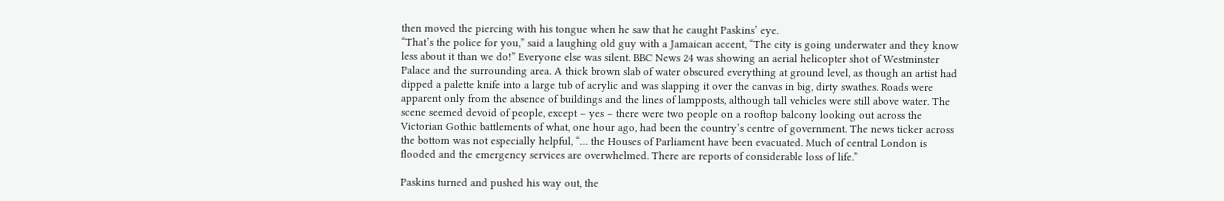then moved the piercing with his tongue when he saw that he caught Paskins’ eye.
“That’s the police for you,” said a laughing old guy with a Jamaican accent, “The city is going underwater and they know less about it than we do!” Everyone else was silent. BBC News 24 was showing an aerial helicopter shot of Westminster Palace and the surrounding area. A thick brown slab of water obscured everything at ground level, as though an artist had dipped a palette knife into a large tub of acrylic and was slapping it over the canvas in big, dirty swathes. Roads were apparent only from the absence of buildings and the lines of lampposts, although tall vehicles were still above water. The scene seemed devoid of people, except – yes – there were two people on a rooftop balcony looking out across the Victorian Gothic battlements of what, one hour ago, had been the country’s centre of government. The news ticker across the bottom was not especially helpful, “… the Houses of Parliament have been evacuated. Much of central London is flooded and the emergency services are overwhelmed. There are reports of considerable loss of life.”

Paskins turned and pushed his way out, the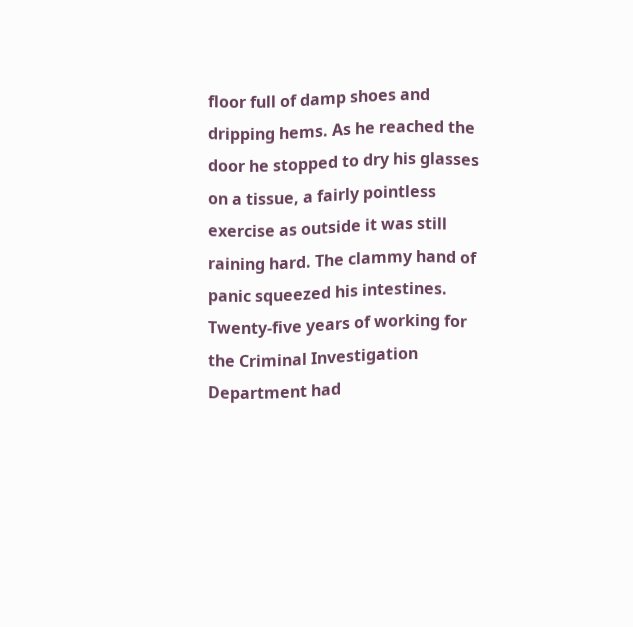floor full of damp shoes and dripping hems. As he reached the door he stopped to dry his glasses on a tissue, a fairly pointless exercise as outside it was still raining hard. The clammy hand of panic squeezed his intestines. Twenty-five years of working for the Criminal Investigation Department had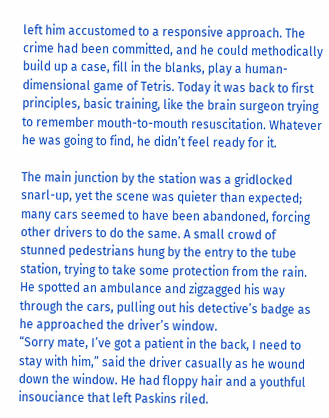left him accustomed to a responsive approach. The crime had been committed, and he could methodically build up a case, fill in the blanks, play a human-dimensional game of Tetris. Today it was back to first principles, basic training, like the brain surgeon trying to remember mouth-to-mouth resuscitation. Whatever he was going to find, he didn’t feel ready for it.

The main junction by the station was a gridlocked snarl-up, yet the scene was quieter than expected; many cars seemed to have been abandoned, forcing other drivers to do the same. A small crowd of stunned pedestrians hung by the entry to the tube station, trying to take some protection from the rain. He spotted an ambulance and zigzagged his way through the cars, pulling out his detective’s badge as he approached the driver’s window.
“Sorry mate, I’ve got a patient in the back, I need to stay with him,” said the driver casually as he wound down the window. He had floppy hair and a youthful insouciance that left Paskins riled.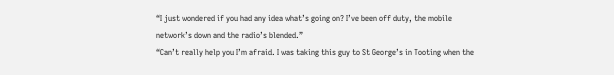“I just wondered if you had any idea what’s going on? I’ve been off duty, the mobile network’s down and the radio’s blended.”
“Can’t really help you I’m afraid. I was taking this guy to St George’s in Tooting when the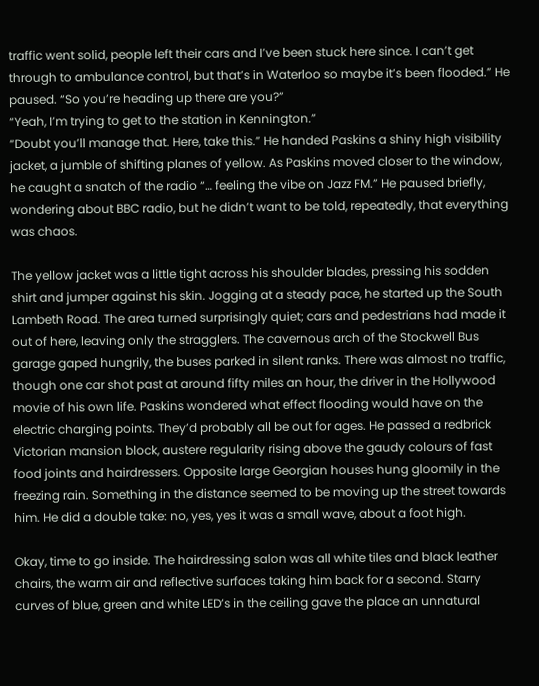traffic went solid, people left their cars and I’ve been stuck here since. I can’t get through to ambulance control, but that’s in Waterloo so maybe it’s been flooded.” He paused. “So you’re heading up there are you?”
“Yeah, I’m trying to get to the station in Kennington.”
“Doubt you’ll manage that. Here, take this.” He handed Paskins a shiny high visibility jacket, a jumble of shifting planes of yellow. As Paskins moved closer to the window, he caught a snatch of the radio “… feeling the vibe on Jazz FM.” He paused briefly, wondering about BBC radio, but he didn’t want to be told, repeatedly, that everything was chaos.

The yellow jacket was a little tight across his shoulder blades, pressing his sodden shirt and jumper against his skin. Jogging at a steady pace, he started up the South Lambeth Road. The area turned surprisingly quiet; cars and pedestrians had made it out of here, leaving only the stragglers. The cavernous arch of the Stockwell Bus garage gaped hungrily, the buses parked in silent ranks. There was almost no traffic, though one car shot past at around fifty miles an hour, the driver in the Hollywood movie of his own life. Paskins wondered what effect flooding would have on the electric charging points. They’d probably all be out for ages. He passed a redbrick Victorian mansion block, austere regularity rising above the gaudy colours of fast food joints and hairdressers. Opposite large Georgian houses hung gloomily in the freezing rain. Something in the distance seemed to be moving up the street towards him. He did a double take: no, yes, yes it was a small wave, about a foot high.

Okay, time to go inside. The hairdressing salon was all white tiles and black leather chairs, the warm air and reflective surfaces taking him back for a second. Starry curves of blue, green and white LED’s in the ceiling gave the place an unnatural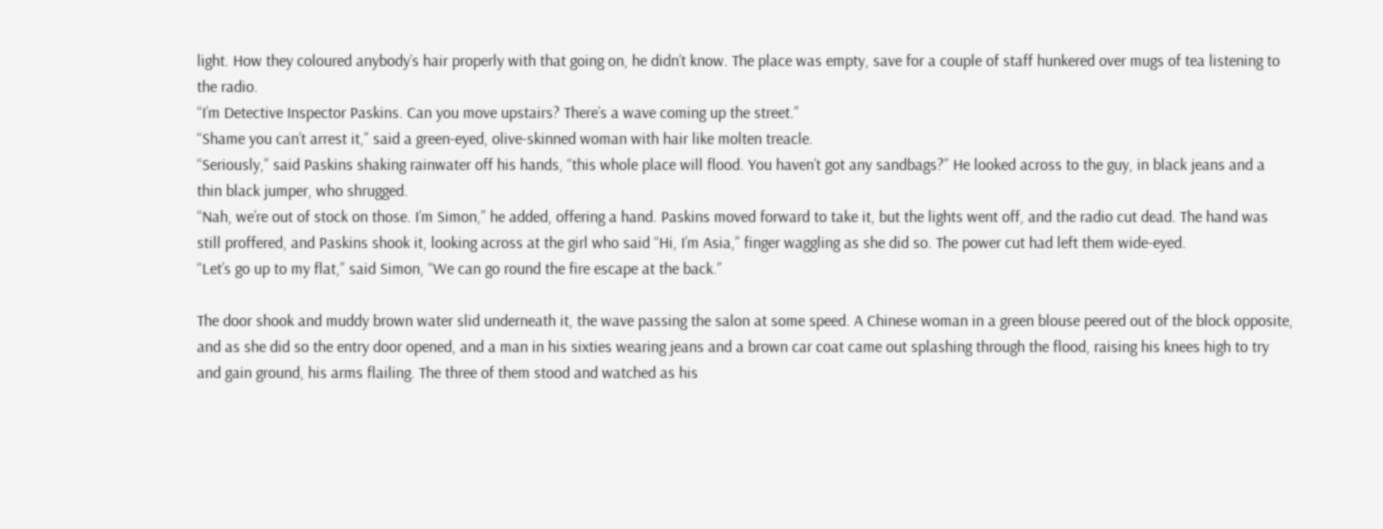light. How they coloured anybody’s hair properly with that going on, he didn’t know. The place was empty, save for a couple of staff hunkered over mugs of tea listening to the radio.
“I’m Detective Inspector Paskins. Can you move upstairs? There’s a wave coming up the street.”
“Shame you can’t arrest it,” said a green-eyed, olive-skinned woman with hair like molten treacle.
“Seriously,” said Paskins shaking rainwater off his hands, “this whole place will flood. You haven’t got any sandbags?” He looked across to the guy, in black jeans and a thin black jumper, who shrugged.
“Nah, we’re out of stock on those. I’m Simon,” he added, offering a hand. Paskins moved forward to take it, but the lights went off, and the radio cut dead. The hand was still proffered, and Paskins shook it, looking across at the girl who said “Hi, I’m Asia,” finger waggling as she did so. The power cut had left them wide-eyed.
“Let’s go up to my flat,” said Simon, “We can go round the fire escape at the back.”

The door shook and muddy brown water slid underneath it, the wave passing the salon at some speed. A Chinese woman in a green blouse peered out of the block opposite, and as she did so the entry door opened, and a man in his sixties wearing jeans and a brown car coat came out splashing through the flood, raising his knees high to try and gain ground, his arms flailing. The three of them stood and watched as his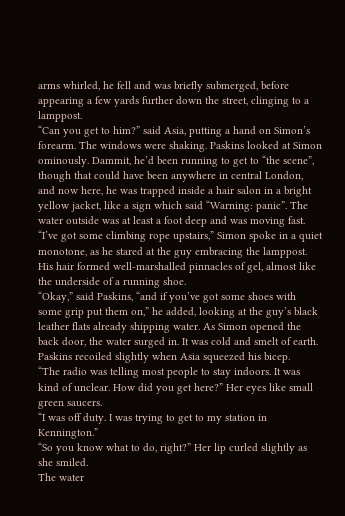arms whirled, he fell and was briefly submerged, before appearing a few yards further down the street, clinging to a lamppost.
“Can you get to him?” said Asia, putting a hand on Simon’s forearm. The windows were shaking. Paskins looked at Simon ominously. Dammit, he’d been running to get to “the scene”, though that could have been anywhere in central London, and now here, he was trapped inside a hair salon in a bright yellow jacket, like a sign which said “Warning: panic”. The water outside was at least a foot deep and was moving fast.
“I’ve got some climbing rope upstairs,” Simon spoke in a quiet monotone, as he stared at the guy embracing the lamppost. His hair formed well-marshalled pinnacles of gel, almost like the underside of a running shoe.
“Okay,” said Paskins, “and if you’ve got some shoes with some grip put them on,” he added, looking at the guy’s black leather flats already shipping water. As Simon opened the back door, the water surged in. It was cold and smelt of earth. Paskins recoiled slightly when Asia squeezed his bicep.
“The radio was telling most people to stay indoors. It was kind of unclear. How did you get here?” Her eyes like small green saucers.
“I was off duty. I was trying to get to my station in Kennington.”
“So you know what to do, right?” Her lip curled slightly as she smiled.
The water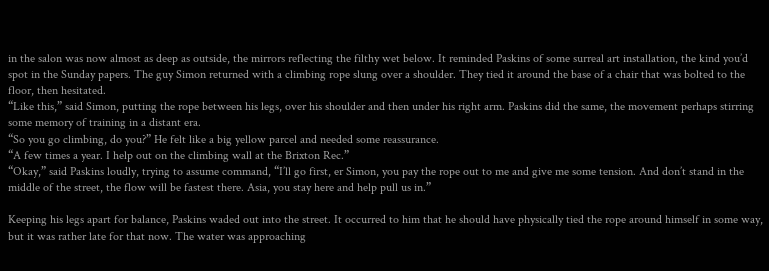in the salon was now almost as deep as outside, the mirrors reflecting the filthy wet below. It reminded Paskins of some surreal art installation, the kind you’d spot in the Sunday papers. The guy Simon returned with a climbing rope slung over a shoulder. They tied it around the base of a chair that was bolted to the floor, then hesitated.
“Like this,” said Simon, putting the rope between his legs, over his shoulder and then under his right arm. Paskins did the same, the movement perhaps stirring some memory of training in a distant era.
“So you go climbing, do you?” He felt like a big yellow parcel and needed some reassurance.
“A few times a year. I help out on the climbing wall at the Brixton Rec.”
“Okay,” said Paskins loudly, trying to assume command, “I’ll go first, er Simon, you pay the rope out to me and give me some tension. And don’t stand in the middle of the street, the flow will be fastest there. Asia, you stay here and help pull us in.”

Keeping his legs apart for balance, Paskins waded out into the street. It occurred to him that he should have physically tied the rope around himself in some way, but it was rather late for that now. The water was approaching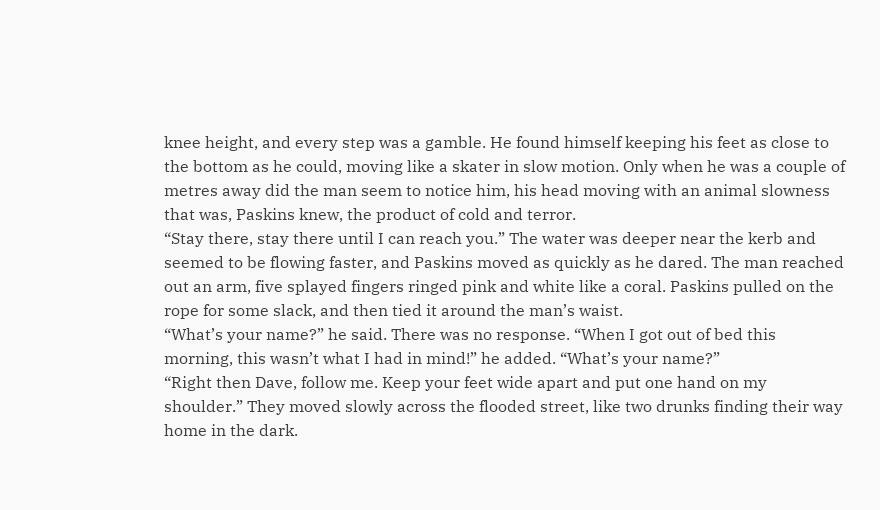knee height, and every step was a gamble. He found himself keeping his feet as close to the bottom as he could, moving like a skater in slow motion. Only when he was a couple of metres away did the man seem to notice him, his head moving with an animal slowness that was, Paskins knew, the product of cold and terror.
“Stay there, stay there until I can reach you.” The water was deeper near the kerb and seemed to be flowing faster, and Paskins moved as quickly as he dared. The man reached out an arm, five splayed fingers ringed pink and white like a coral. Paskins pulled on the rope for some slack, and then tied it around the man’s waist.
“What’s your name?” he said. There was no response. “When I got out of bed this morning, this wasn’t what I had in mind!” he added. “What’s your name?”
“Right then Dave, follow me. Keep your feet wide apart and put one hand on my shoulder.” They moved slowly across the flooded street, like two drunks finding their way home in the dark.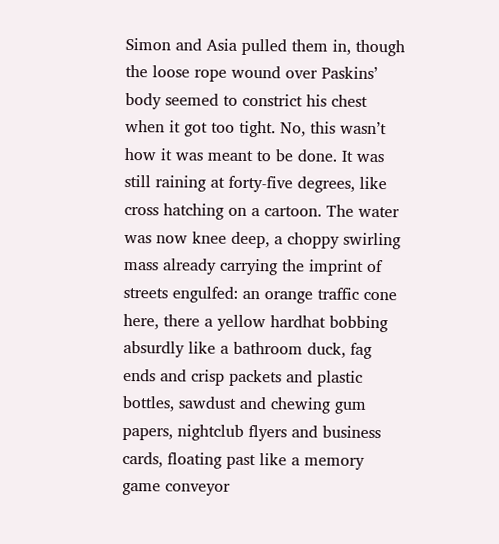Simon and Asia pulled them in, though the loose rope wound over Paskins’ body seemed to constrict his chest when it got too tight. No, this wasn’t how it was meant to be done. It was still raining at forty-five degrees, like cross hatching on a cartoon. The water was now knee deep, a choppy swirling mass already carrying the imprint of streets engulfed: an orange traffic cone here, there a yellow hardhat bobbing absurdly like a bathroom duck, fag ends and crisp packets and plastic bottles, sawdust and chewing gum papers, nightclub flyers and business cards, floating past like a memory game conveyor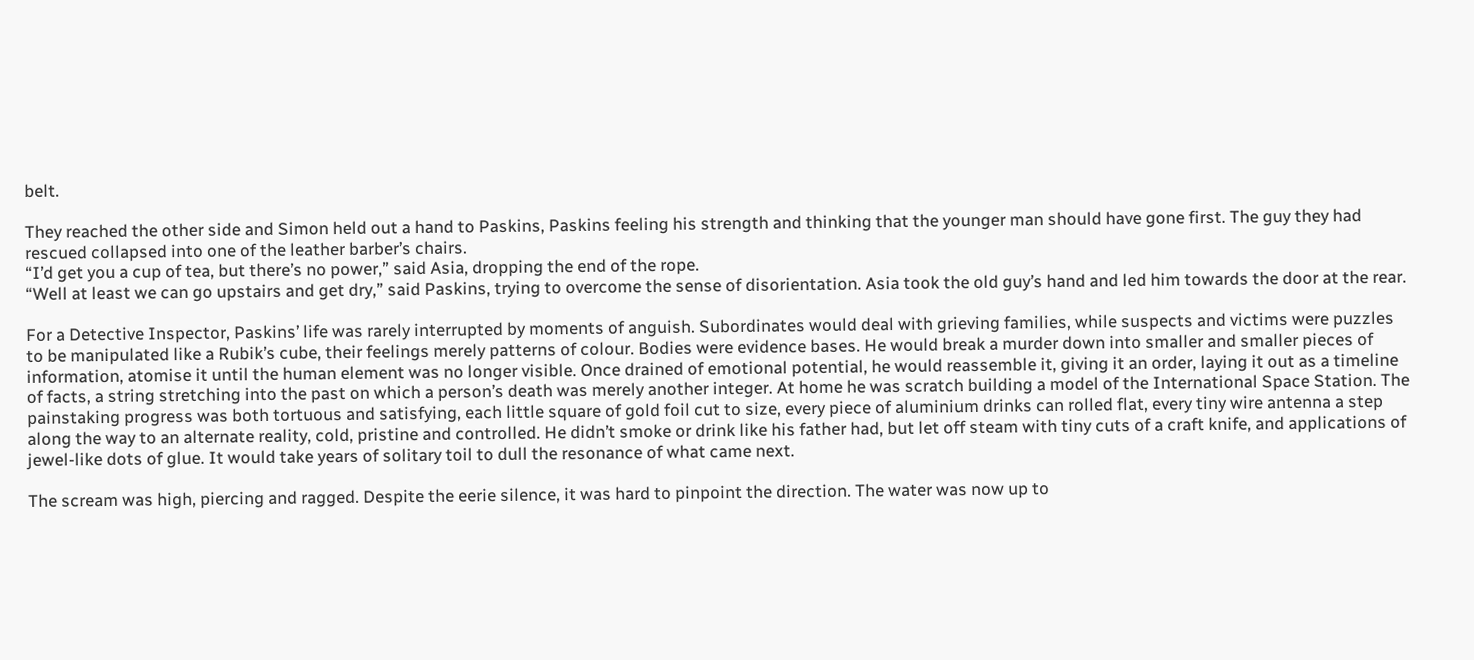belt.

They reached the other side and Simon held out a hand to Paskins, Paskins feeling his strength and thinking that the younger man should have gone first. The guy they had rescued collapsed into one of the leather barber’s chairs.
“I’d get you a cup of tea, but there’s no power,” said Asia, dropping the end of the rope.
“Well at least we can go upstairs and get dry,” said Paskins, trying to overcome the sense of disorientation. Asia took the old guy’s hand and led him towards the door at the rear.

For a Detective Inspector, Paskins’ life was rarely interrupted by moments of anguish. Subordinates would deal with grieving families, while suspects and victims were puzzles to be manipulated like a Rubik’s cube, their feelings merely patterns of colour. Bodies were evidence bases. He would break a murder down into smaller and smaller pieces of information, atomise it until the human element was no longer visible. Once drained of emotional potential, he would reassemble it, giving it an order, laying it out as a timeline of facts, a string stretching into the past on which a person’s death was merely another integer. At home he was scratch building a model of the International Space Station. The painstaking progress was both tortuous and satisfying, each little square of gold foil cut to size, every piece of aluminium drinks can rolled flat, every tiny wire antenna a step along the way to an alternate reality, cold, pristine and controlled. He didn’t smoke or drink like his father had, but let off steam with tiny cuts of a craft knife, and applications of jewel-like dots of glue. It would take years of solitary toil to dull the resonance of what came next.

The scream was high, piercing and ragged. Despite the eerie silence, it was hard to pinpoint the direction. The water was now up to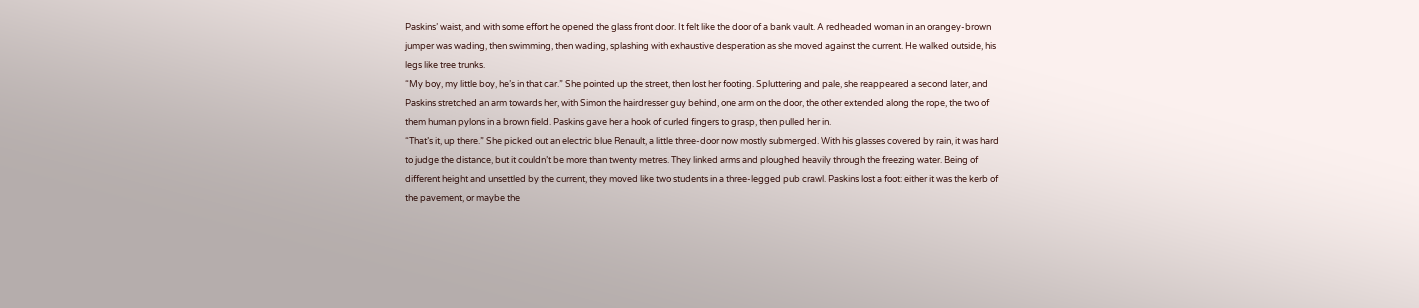Paskins’ waist, and with some effort he opened the glass front door. It felt like the door of a bank vault. A redheaded woman in an orangey-brown jumper was wading, then swimming, then wading, splashing with exhaustive desperation as she moved against the current. He walked outside, his legs like tree trunks.
“My boy, my little boy, he’s in that car.” She pointed up the street, then lost her footing. Spluttering and pale, she reappeared a second later, and Paskins stretched an arm towards her, with Simon the hairdresser guy behind, one arm on the door, the other extended along the rope, the two of them human pylons in a brown field. Paskins gave her a hook of curled fingers to grasp, then pulled her in.
“That’s it, up there.” She picked out an electric blue Renault, a little three-door now mostly submerged. With his glasses covered by rain, it was hard to judge the distance, but it couldn’t be more than twenty metres. They linked arms and ploughed heavily through the freezing water. Being of different height and unsettled by the current, they moved like two students in a three-legged pub crawl. Paskins lost a foot: either it was the kerb of the pavement, or maybe the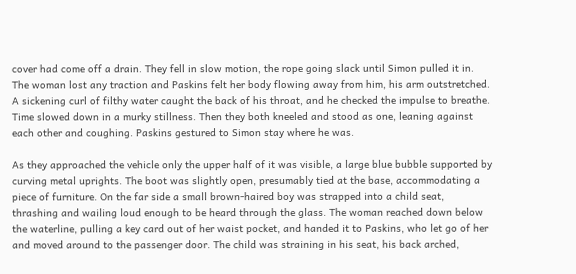cover had come off a drain. They fell in slow motion, the rope going slack until Simon pulled it in. The woman lost any traction and Paskins felt her body flowing away from him, his arm outstretched. A sickening curl of filthy water caught the back of his throat, and he checked the impulse to breathe. Time slowed down in a murky stillness. Then they both kneeled and stood as one, leaning against each other and coughing. Paskins gestured to Simon stay where he was.

As they approached the vehicle only the upper half of it was visible, a large blue bubble supported by curving metal uprights. The boot was slightly open, presumably tied at the base, accommodating a piece of furniture. On the far side a small brown-haired boy was strapped into a child seat, thrashing and wailing loud enough to be heard through the glass. The woman reached down below the waterline, pulling a key card out of her waist pocket, and handed it to Paskins, who let go of her and moved around to the passenger door. The child was straining in his seat, his back arched,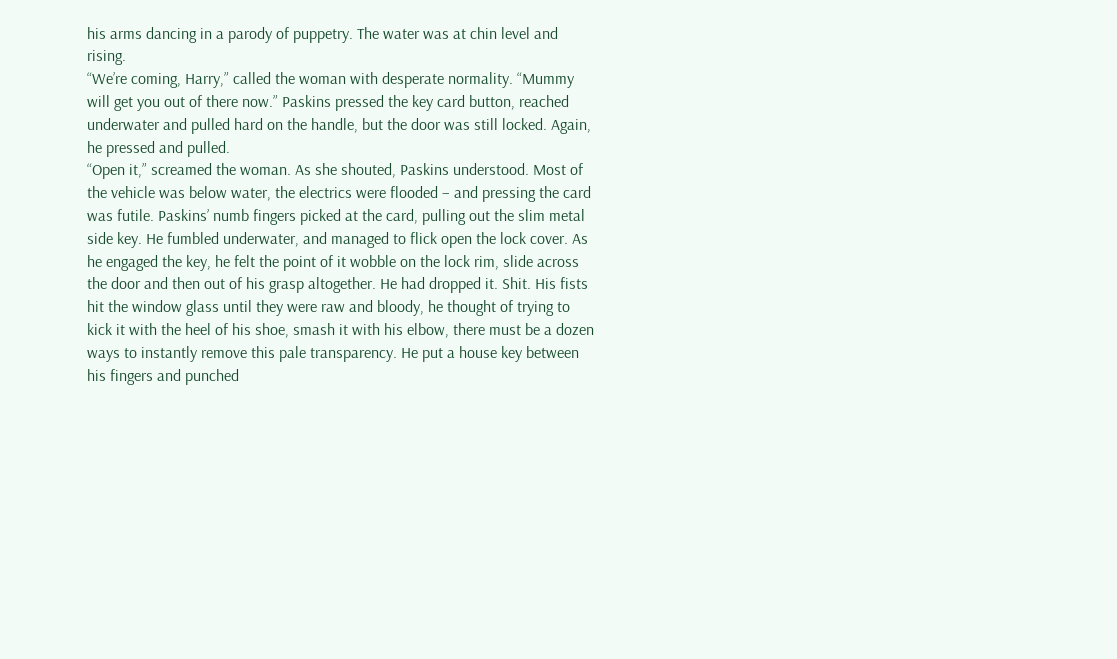his arms dancing in a parody of puppetry. The water was at chin level and rising.
“We’re coming, Harry,” called the woman with desperate normality. “Mummy will get you out of there now.” Paskins pressed the key card button, reached underwater and pulled hard on the handle, but the door was still locked. Again, he pressed and pulled.
“Open it,” screamed the woman. As she shouted, Paskins understood. Most of the vehicle was below water, the electrics were flooded – and pressing the card was futile. Paskins’ numb fingers picked at the card, pulling out the slim metal side key. He fumbled underwater, and managed to flick open the lock cover. As he engaged the key, he felt the point of it wobble on the lock rim, slide across the door and then out of his grasp altogether. He had dropped it. Shit. His fists hit the window glass until they were raw and bloody, he thought of trying to kick it with the heel of his shoe, smash it with his elbow, there must be a dozen ways to instantly remove this pale transparency. He put a house key between his fingers and punched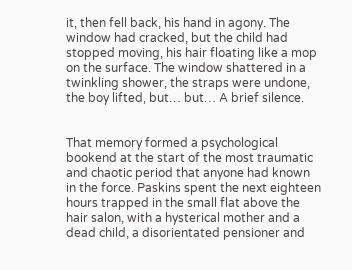it, then fell back, his hand in agony. The window had cracked, but the child had stopped moving, his hair floating like a mop on the surface. The window shattered in a twinkling shower, the straps were undone, the boy lifted, but… but… A brief silence.


That memory formed a psychological bookend at the start of the most traumatic and chaotic period that anyone had known in the force. Paskins spent the next eighteen hours trapped in the small flat above the hair salon, with a hysterical mother and a dead child, a disorientated pensioner and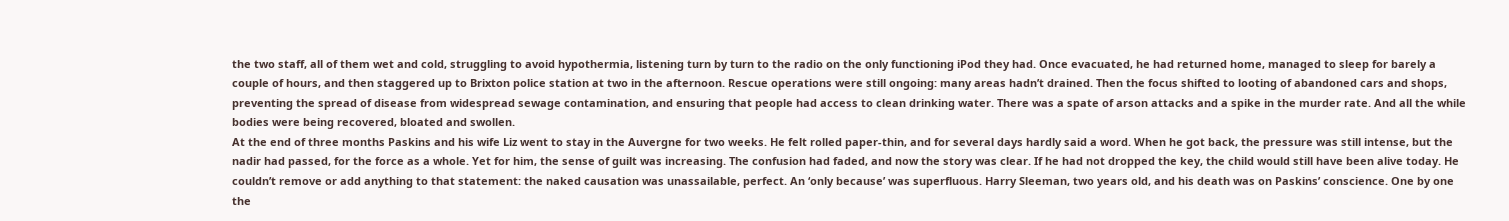the two staff, all of them wet and cold, struggling to avoid hypothermia, listening turn by turn to the radio on the only functioning iPod they had. Once evacuated, he had returned home, managed to sleep for barely a couple of hours, and then staggered up to Brixton police station at two in the afternoon. Rescue operations were still ongoing: many areas hadn’t drained. Then the focus shifted to looting of abandoned cars and shops, preventing the spread of disease from widespread sewage contamination, and ensuring that people had access to clean drinking water. There was a spate of arson attacks and a spike in the murder rate. And all the while bodies were being recovered, bloated and swollen.
At the end of three months Paskins and his wife Liz went to stay in the Auvergne for two weeks. He felt rolled paper-thin, and for several days hardly said a word. When he got back, the pressure was still intense, but the nadir had passed, for the force as a whole. Yet for him, the sense of guilt was increasing. The confusion had faded, and now the story was clear. If he had not dropped the key, the child would still have been alive today. He couldn’t remove or add anything to that statement: the naked causation was unassailable, perfect. An ‘only because’ was superfluous. Harry Sleeman, two years old, and his death was on Paskins’ conscience. One by one the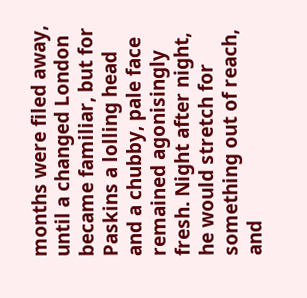months were filed away, until a changed London became familiar, but for Paskins a lolling head and a chubby, pale face remained agonisingly fresh. Night after night, he would stretch for something out of reach, and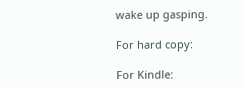wake up gasping.

For hard copy:

For Kindle: